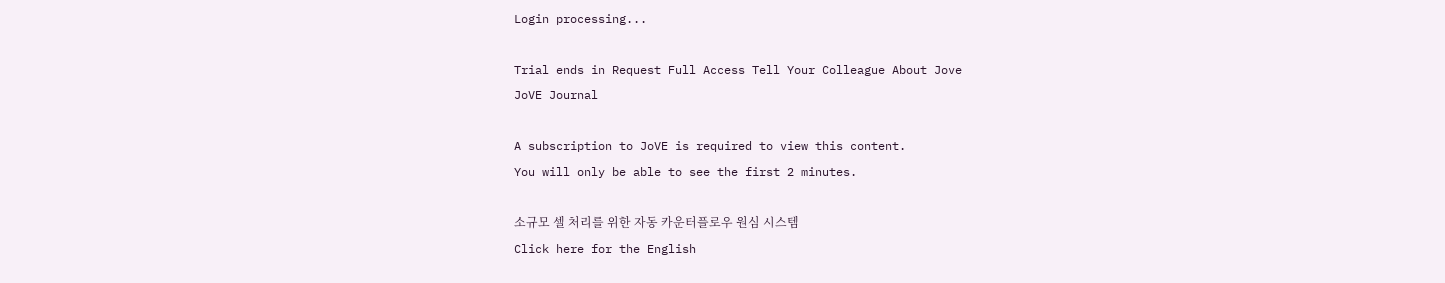Login processing...

Trial ends in Request Full Access Tell Your Colleague About Jove
JoVE Journal

A subscription to JoVE is required to view this content.
You will only be able to see the first 2 minutes.

소규모 셀 처리를 위한 자동 카운터플로우 원심 시스템
Click here for the English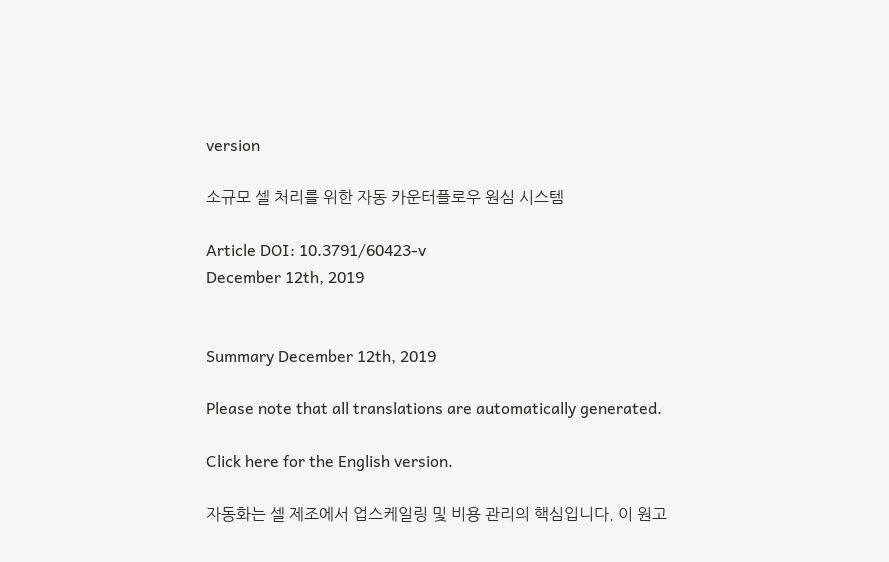version

소규모 셀 처리를 위한 자동 카운터플로우 원심 시스템

Article DOI: 10.3791/60423-v
December 12th, 2019


Summary December 12th, 2019

Please note that all translations are automatically generated.

Click here for the English version.

자동화는 셀 제조에서 업스케일링 및 비용 관리의 핵심입니다. 이 원고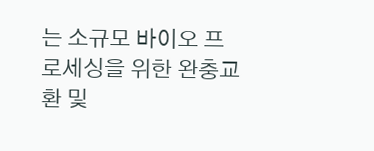는 소규모 바이오 프로세싱을 위한 완충교환 및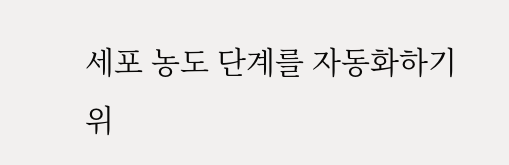세포 농도 단계를 자동화하기 위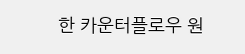한 카운터플로우 원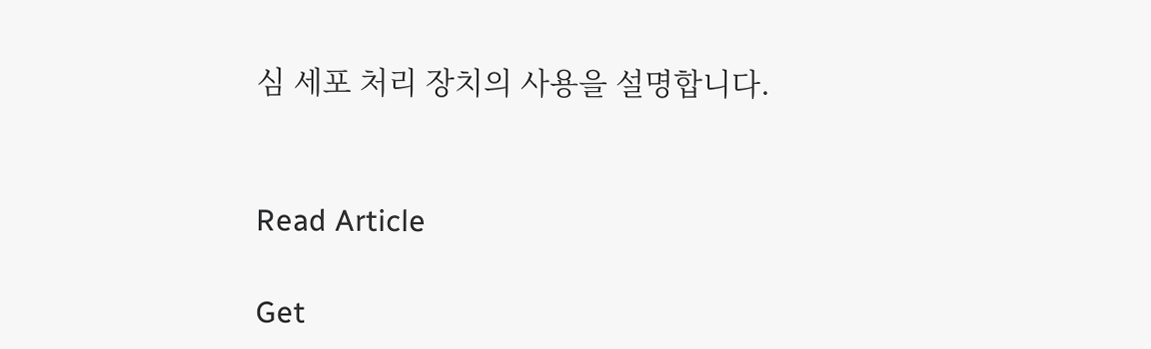심 세포 처리 장치의 사용을 설명합니다.


Read Article

Get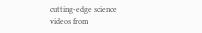cutting-edge science videos from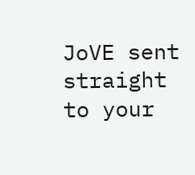JoVE sent straight to your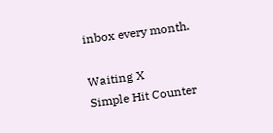inbox every month.

Waiting X
Simple Hit Counter